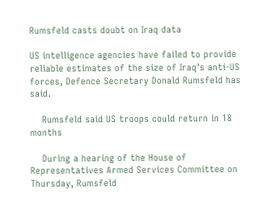Rumsfeld casts doubt on Iraq data

US intelligence agencies have failed to provide reliable estimates of the size of Iraq's anti-US forces, Defence Secretary Donald Rumsfeld has said.

    Rumsfeld said US troops could return in 18 months

    During a hearing of the House of Representatives Armed Services Committee on Thursday, Rumsfeld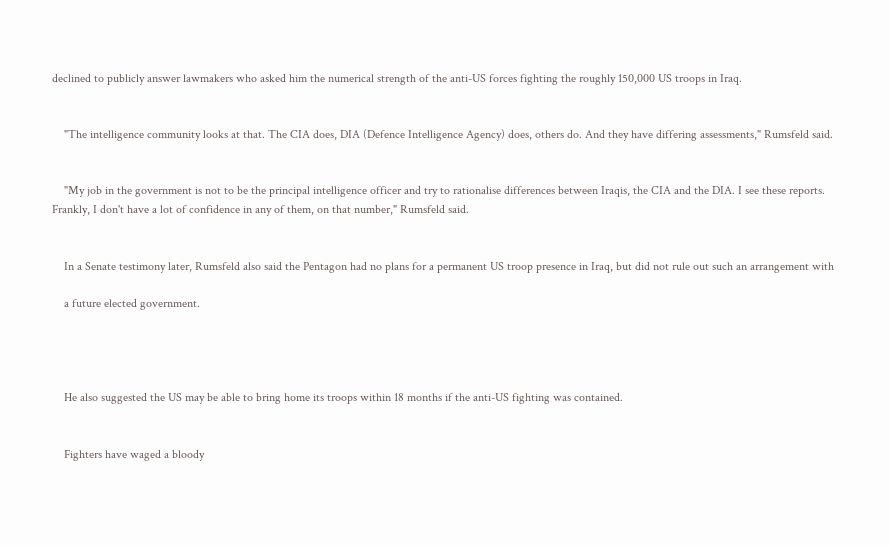declined to publicly answer lawmakers who asked him the numerical strength of the anti-US forces fighting the roughly 150,000 US troops in Iraq.


    "The intelligence community looks at that. The CIA does, DIA (Defence Intelligence Agency) does, others do. And they have differing assessments," Rumsfeld said.


    "My job in the government is not to be the principal intelligence officer and try to rationalise differences between Iraqis, the CIA and the DIA. I see these reports. Frankly, I don't have a lot of confidence in any of them, on that number," Rumsfeld said.


    In a Senate testimony later, Rumsfeld also said the Pentagon had no plans for a permanent US troop presence in Iraq, but did not rule out such an arrangement with

    a future elected government.




    He also suggested the US may be able to bring home its troops within 18 months if the anti-US fighting was contained.


    Fighters have waged a bloody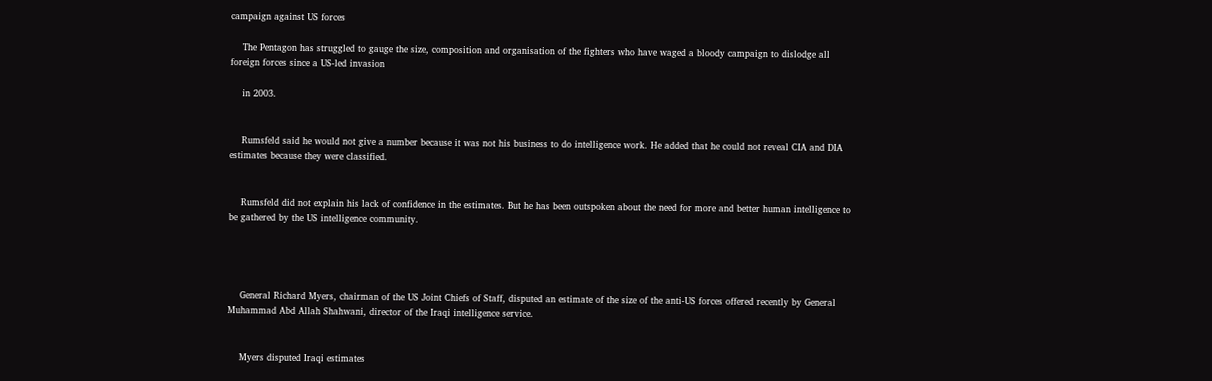campaign against US forces

    The Pentagon has struggled to gauge the size, composition and organisation of the fighters who have waged a bloody campaign to dislodge all foreign forces since a US-led invasion

    in 2003.


    Rumsfeld said he would not give a number because it was not his business to do intelligence work. He added that he could not reveal CIA and DIA estimates because they were classified.


    Rumsfeld did not explain his lack of confidence in the estimates. But he has been outspoken about the need for more and better human intelligence to be gathered by the US intelligence community.




    General Richard Myers, chairman of the US Joint Chiefs of Staff, disputed an estimate of the size of the anti-US forces offered recently by General Muhammad Abd Allah Shahwani, director of the Iraqi intelligence service.


    Myers disputed Iraqi estimates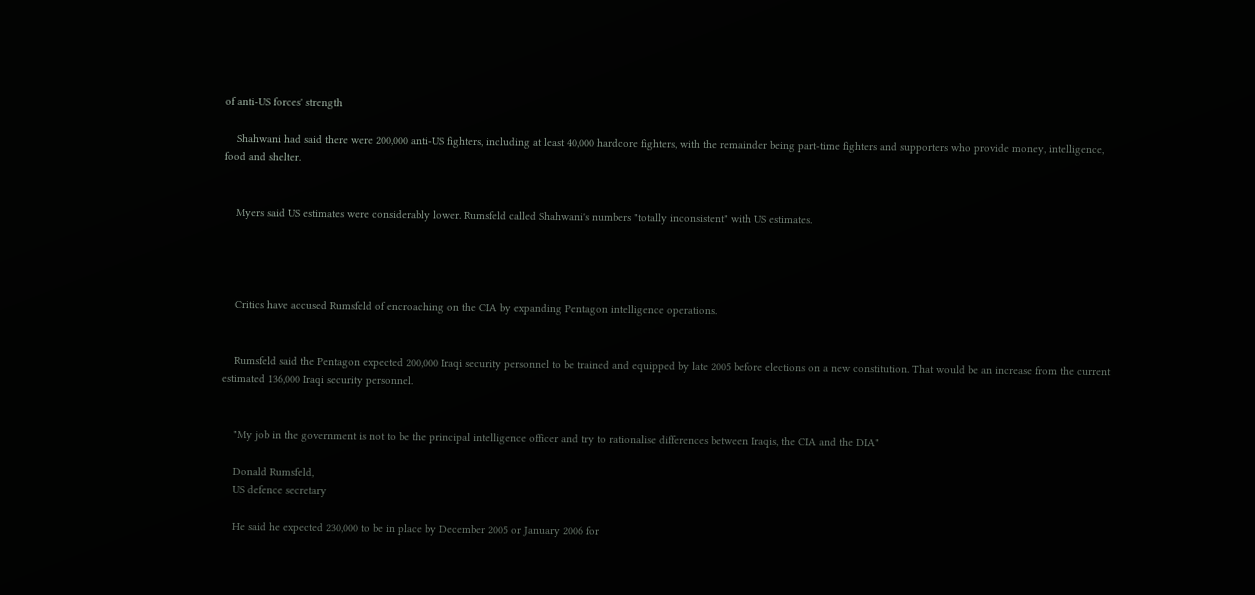of anti-US forces' strength

    Shahwani had said there were 200,000 anti-US fighters, including at least 40,000 hardcore fighters, with the remainder being part-time fighters and supporters who provide money, intelligence, food and shelter.


    Myers said US estimates were considerably lower. Rumsfeld called Shahwani's numbers "totally inconsistent" with US estimates.




    Critics have accused Rumsfeld of encroaching on the CIA by expanding Pentagon intelligence operations.


    Rumsfeld said the Pentagon expected 200,000 Iraqi security personnel to be trained and equipped by late 2005 before elections on a new constitution. That would be an increase from the current estimated 136,000 Iraqi security personnel.


    "My job in the government is not to be the principal intelligence officer and try to rationalise differences between Iraqis, the CIA and the DIA"

    Donald Rumsfeld,
    US defence secretary

    He said he expected 230,000 to be in place by December 2005 or January 2006 for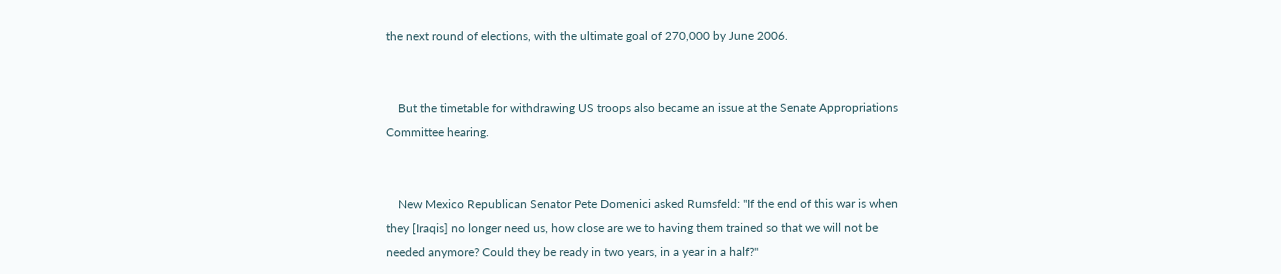the next round of elections, with the ultimate goal of 270,000 by June 2006.


    But the timetable for withdrawing US troops also became an issue at the Senate Appropriations Committee hearing.


    New Mexico Republican Senator Pete Domenici asked Rumsfeld: "If the end of this war is when they [Iraqis] no longer need us, how close are we to having them trained so that we will not be needed anymore? Could they be ready in two years, in a year in a half?"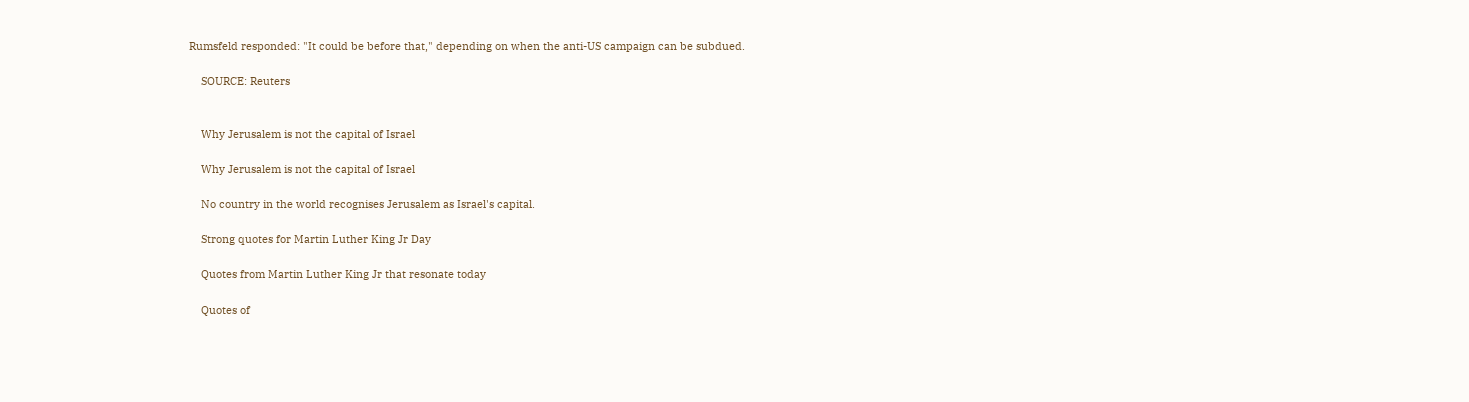Rumsfeld responded: "It could be before that," depending on when the anti-US campaign can be subdued.

    SOURCE: Reuters


    Why Jerusalem is not the capital of Israel

    Why Jerusalem is not the capital of Israel

    No country in the world recognises Jerusalem as Israel's capital.

    Strong quotes for Martin Luther King Jr Day

    Quotes from Martin Luther King Jr that resonate today

    Quotes of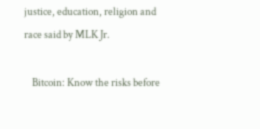justice, education, religion and race said by MLK Jr.

    Bitcoin: Know the risks before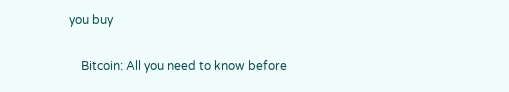you buy

    Bitcoin: All you need to know before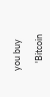you buy

    'Bitcoin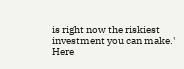is right now the riskiest investment you can make.' Here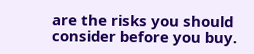are the risks you should consider before you buy.